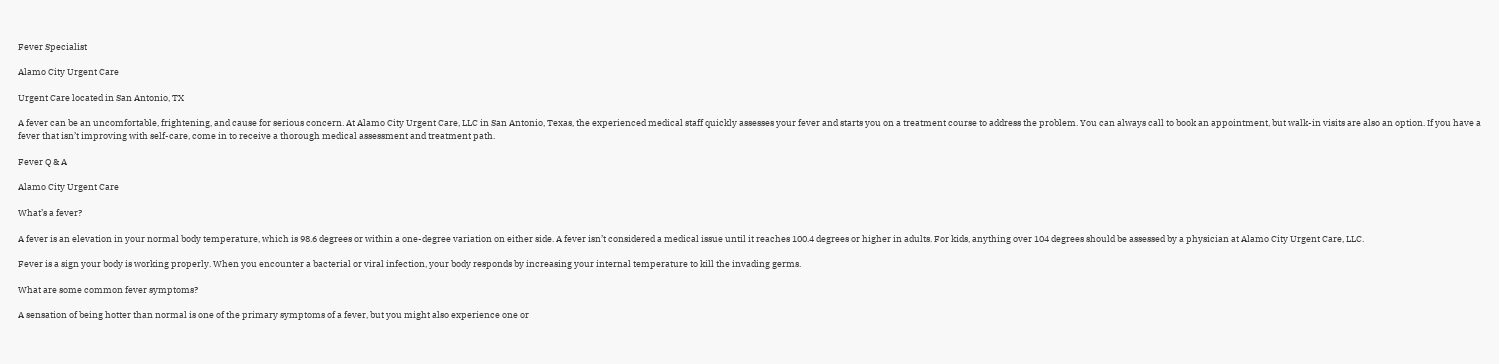Fever Specialist

Alamo City Urgent Care

Urgent Care located in San Antonio, TX

A fever can be an uncomfortable, frightening, and cause for serious concern. At Alamo City Urgent Care, LLC in San Antonio, Texas, the experienced medical staff quickly assesses your fever and starts you on a treatment course to address the problem. You can always call to book an appointment, but walk-in visits are also an option. If you have a fever that isn’t improving with self-care, come in to receive a thorough medical assessment and treatment path.

Fever Q & A

Alamo City Urgent Care

What’s a fever?

A fever is an elevation in your normal body temperature, which is 98.6 degrees or within a one-degree variation on either side. A fever isn’t considered a medical issue until it reaches 100.4 degrees or higher in adults. For kids, anything over 104 degrees should be assessed by a physician at Alamo City Urgent Care, LLC.

Fever is a sign your body is working properly. When you encounter a bacterial or viral infection, your body responds by increasing your internal temperature to kill the invading germs.

What are some common fever symptoms?

A sensation of being hotter than normal is one of the primary symptoms of a fever, but you might also experience one or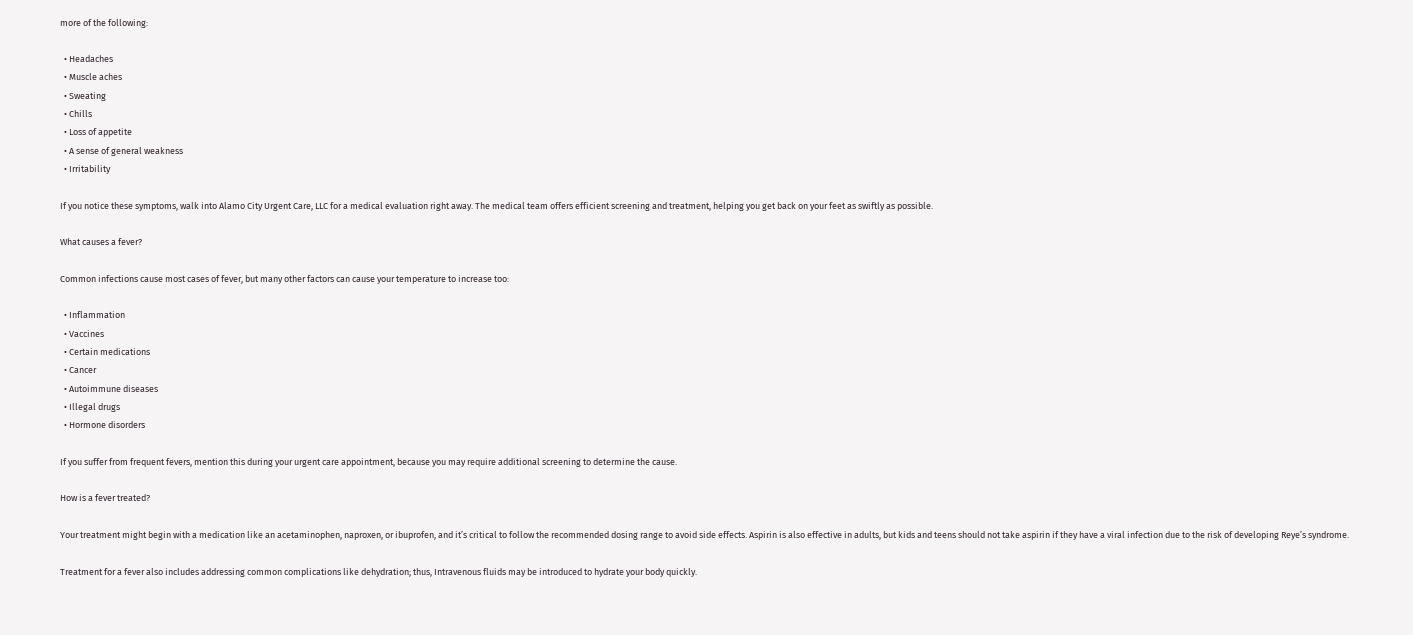more of the following:

  • Headaches
  • Muscle aches
  • Sweating
  • Chills
  • Loss of appetite
  • A sense of general weakness
  • Irritability

If you notice these symptoms, walk into Alamo City Urgent Care, LLC for a medical evaluation right away. The medical team offers efficient screening and treatment, helping you get back on your feet as swiftly as possible.

What causes a fever?

Common infections cause most cases of fever, but many other factors can cause your temperature to increase too:

  • Inflammation
  • Vaccines
  • Certain medications
  • Cancer
  • Autoimmune diseases
  • Illegal drugs
  • Hormone disorders

If you suffer from frequent fevers, mention this during your urgent care appointment, because you may require additional screening to determine the cause.

How is a fever treated?

Your treatment might begin with a medication like an acetaminophen, naproxen, or ibuprofen, and it’s critical to follow the recommended dosing range to avoid side effects. Aspirin is also effective in adults, but kids and teens should not take aspirin if they have a viral infection due to the risk of developing Reye’s syndrome.

Treatment for a fever also includes addressing common complications like dehydration; thus, Intravenous fluids may be introduced to hydrate your body quickly.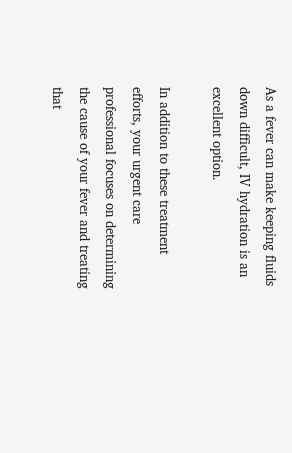As a fever can make keeping fluids down difficult, IV hydration is an excellent option.

In addition to these treatment efforts, your urgent care professional focuses on determining the cause of your fever and treating that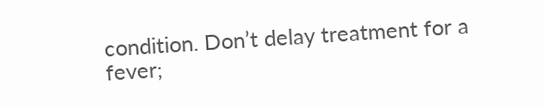condition. Don’t delay treatment for a fever;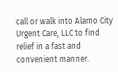call or walk into Alamo City Urgent Care, LLC to find relief in a fast and convenient manner.